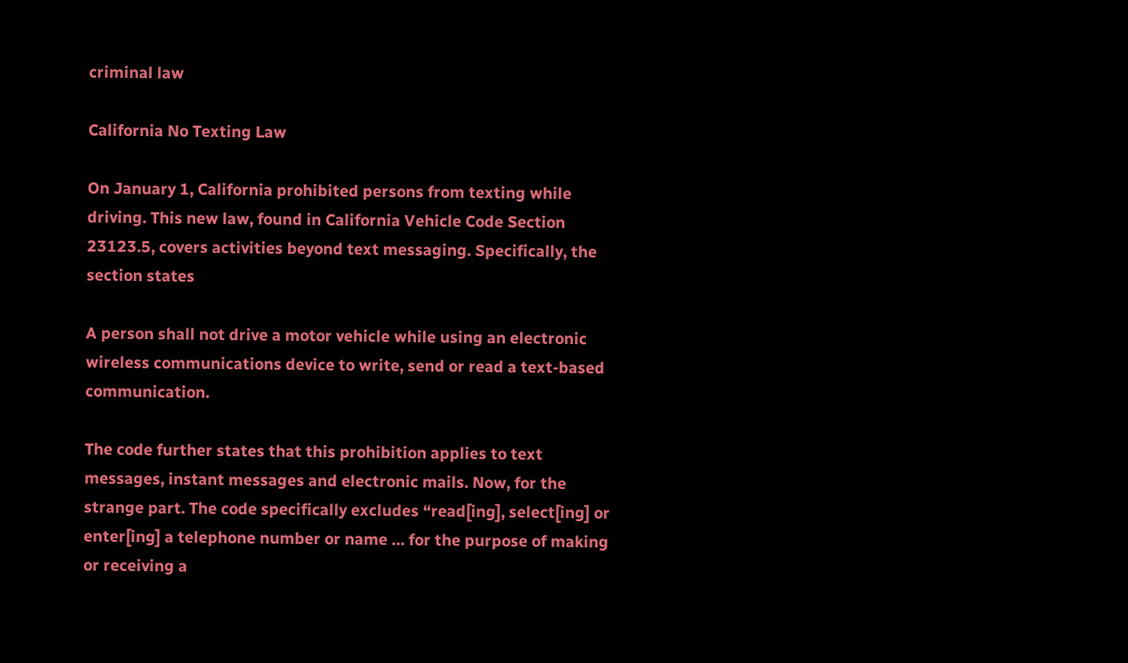criminal law

California No Texting Law

On January 1, California prohibited persons from texting while driving. This new law, found in California Vehicle Code Section 23123.5, covers activities beyond text messaging. Specifically, the section states

A person shall not drive a motor vehicle while using an electronic wireless communications device to write, send or read a text-based communication.

The code further states that this prohibition applies to text messages, instant messages and electronic mails. Now, for the strange part. The code specifically excludes “read[ing], select[ing] or enter[ing] a telephone number or name … for the purpose of making or receiving a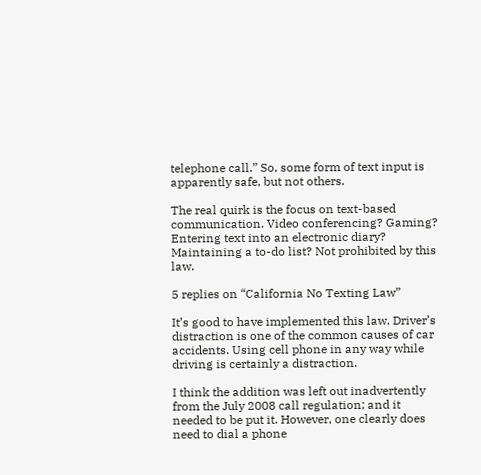telephone call.” So, some form of text input is apparently safe, but not others.

The real quirk is the focus on text-based communication. Video conferencing? Gaming? Entering text into an electronic diary? Maintaining a to-do list? Not prohibited by this law.

5 replies on “California No Texting Law”

It’s good to have implemented this law. Driver’s distraction is one of the common causes of car accidents. Using cell phone in any way while driving is certainly a distraction.

I think the addition was left out inadvertently from the July 2008 call regulation; and it needed to be put it. However, one clearly does need to dial a phone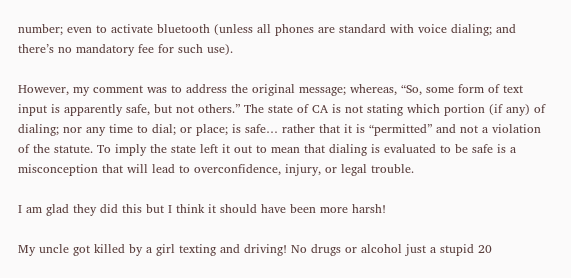number; even to activate bluetooth (unless all phones are standard with voice dialing; and there’s no mandatory fee for such use).

However, my comment was to address the original message; whereas, “So, some form of text input is apparently safe, but not others.” The state of CA is not stating which portion (if any) of dialing; nor any time to dial; or place; is safe… rather that it is “permitted” and not a violation of the statute. To imply the state left it out to mean that dialing is evaluated to be safe is a misconception that will lead to overconfidence, injury, or legal trouble.

I am glad they did this but I think it should have been more harsh!

My uncle got killed by a girl texting and driving! No drugs or alcohol just a stupid 20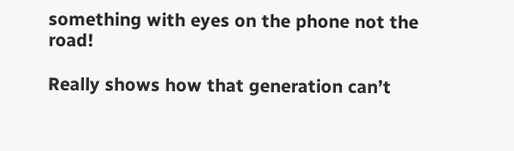something with eyes on the phone not the road!

Really shows how that generation can’t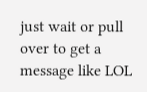just wait or pull over to get a message like LOL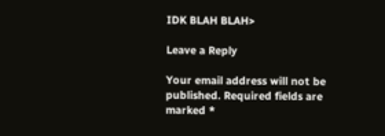IDK BLAH BLAH>

Leave a Reply

Your email address will not be published. Required fields are marked *